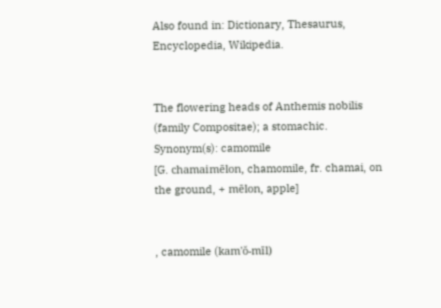Also found in: Dictionary, Thesaurus, Encyclopedia, Wikipedia.


The flowering heads of Anthemis nobilis (family Compositae); a stomachic.
Synonym(s): camomile
[G. chamaimēlon, chamomile, fr. chamai, on the ground, + mēlon, apple]


, camomile (kam'ŏ-mīl)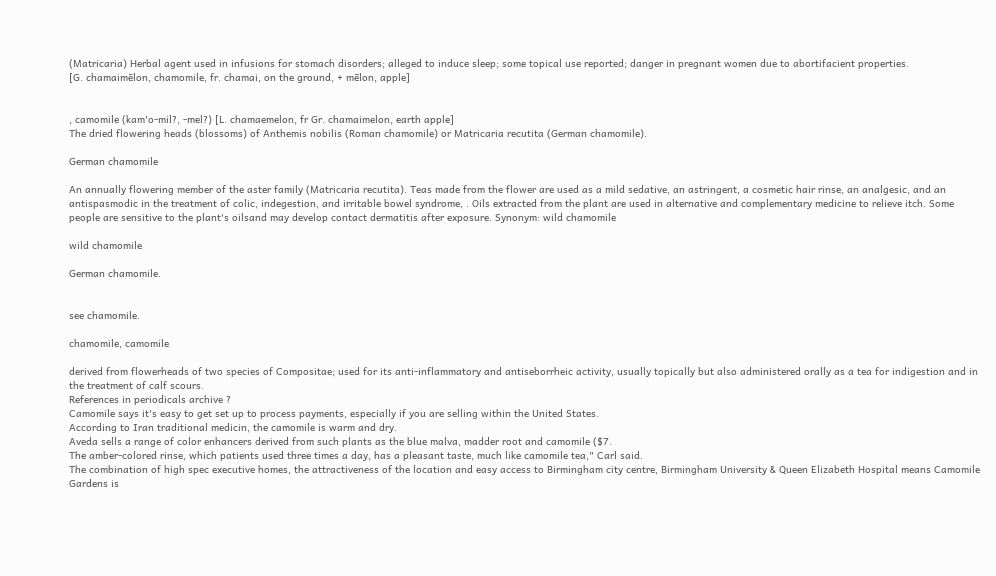(Matricaria) Herbal agent used in infusions for stomach disorders; alleged to induce sleep; some topical use reported; danger in pregnant women due to abortifacient properties.
[G. chamaimēlon, chamomile, fr. chamai, on the ground, + mēlon, apple]


, camomile (kam'o-mil?, -mel?) [L. chamaemelon, fr Gr. chamaimelon, earth apple]
The dried flowering heads (blossoms) of Anthemis nobilis (Roman chamomile) or Matricaria recutita (German chamomile).

German chamomile

An annually flowering member of the aster family (Matricaria recutita). Teas made from the flower are used as a mild sedative, an astringent, a cosmetic hair rinse, an analgesic, and an antispasmodic in the treatment of colic, indegestion, and irritable bowel syndrome, . Oils extracted from the plant are used in alternative and complementary medicine to relieve itch. Some people are sensitive to the plant's oilsand may develop contact dermatitis after exposure. Synonym: wild chamomile

wild chamomile

German chamomile.


see chamomile.

chamomile, camomile

derived from flowerheads of two species of Compositae; used for its anti-inflammatory and antiseborrheic activity, usually topically but also administered orally as a tea for indigestion and in the treatment of calf scours.
References in periodicals archive ?
Camomile says it's easy to get set up to process payments, especially if you are selling within the United States.
According to Iran traditional medicin, the camomile is warm and dry.
Aveda sells a range of color enhancers derived from such plants as the blue malva, madder root and camomile ($7.
The amber-colored rinse, which patients used three times a day, has a pleasant taste, much like camomile tea," Carl said.
The combination of high spec executive homes, the attractiveness of the location and easy access to Birmingham city centre, Birmingham University & Queen Elizabeth Hospital means Camomile Gardens is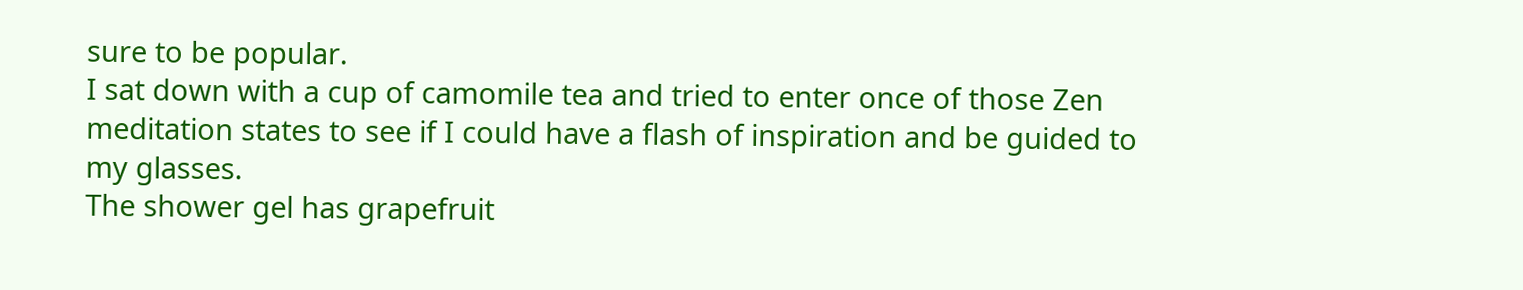sure to be popular.
I sat down with a cup of camomile tea and tried to enter once of those Zen meditation states to see if I could have a flash of inspiration and be guided to my glasses.
The shower gel has grapefruit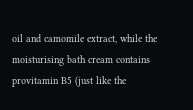oil and camomile extract, while the moisturising bath cream contains provitamin B5 (just like the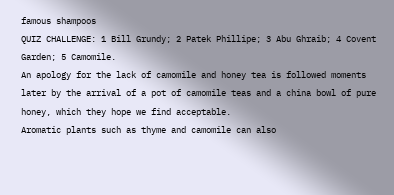famous shampoos
QUIZ CHALLENGE: 1 Bill Grundy; 2 Patek Phillipe; 3 Abu Ghraib; 4 Covent Garden; 5 Camomile.
An apology for the lack of camomile and honey tea is followed moments later by the arrival of a pot of camomile teas and a china bowl of pure honey, which they hope we find acceptable.
Aromatic plants such as thyme and camomile can also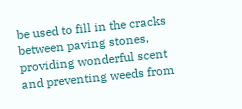be used to fill in the cracks between paving stones, providing wonderful scent and preventing weeds from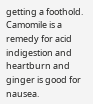getting a foothold.
Camomile is a remedy for acid indigestion and heartburn and ginger is good for nausea.